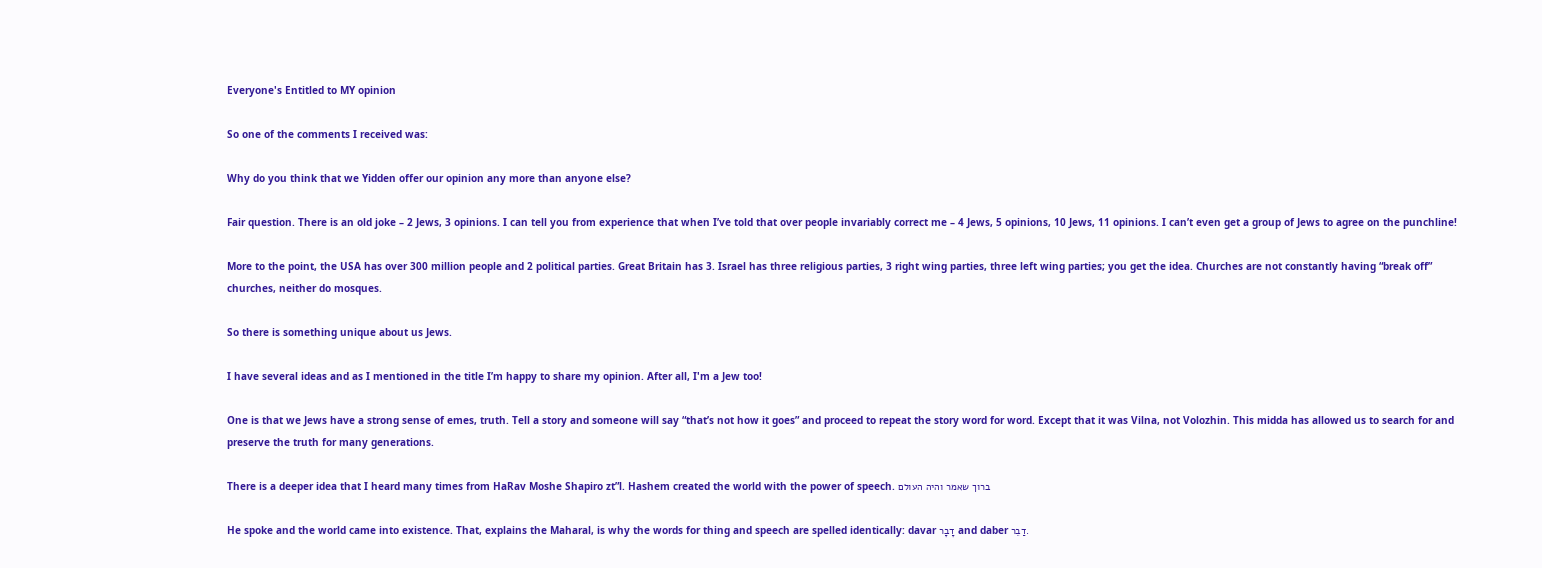Everyone's Entitled to MY opinion

So one of the comments I received was:

Why do you think that we Yidden offer our opinion any more than anyone else?

Fair question. There is an old joke – 2 Jews, 3 opinions. I can tell you from experience that when I’ve told that over people invariably correct me – 4 Jews, 5 opinions, 10 Jews, 11 opinions. I can’t even get a group of Jews to agree on the punchline!

More to the point, the USA has over 300 million people and 2 political parties. Great Britain has 3. Israel has three religious parties, 3 right wing parties, three left wing parties; you get the idea. Churches are not constantly having “break off” churches, neither do mosques.

So there is something unique about us Jews.

I have several ideas and as I mentioned in the title I’m happy to share my opinion. After all, I'm a Jew too!

One is that we Jews have a strong sense of emes, truth. Tell a story and someone will say “that’s not how it goes” and proceed to repeat the story word for word. Except that it was Vilna, not Volozhin. This midda has allowed us to search for and preserve the truth for many generations.

There is a deeper idea that I heard many times from HaRav Moshe Shapiro zt”l. Hashem created the world with the power of speech. ברוך שאמר והיה העולם

He spoke and the world came into existence. That, explains the Maharal, is why the words for thing and speech are spelled identically: davar דָבָר and daber דַבֵר.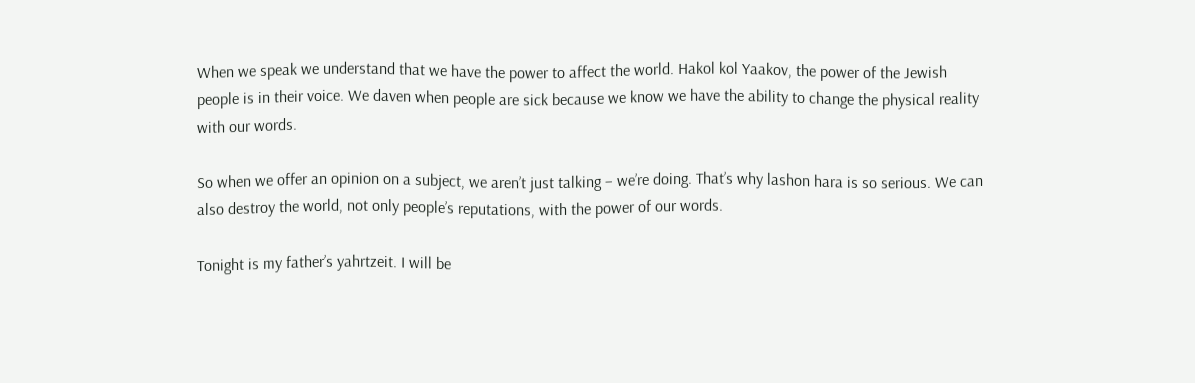When we speak we understand that we have the power to affect the world. Hakol kol Yaakov, the power of the Jewish people is in their voice. We daven when people are sick because we know we have the ability to change the physical reality with our words.

So when we offer an opinion on a subject, we aren’t just talking – we’re doing. That’s why lashon hara is so serious. We can also destroy the world, not only people’s reputations, with the power of our words.

Tonight is my father’s yahrtzeit. I will be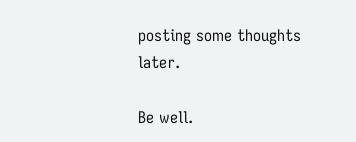posting some thoughts later.

Be well.